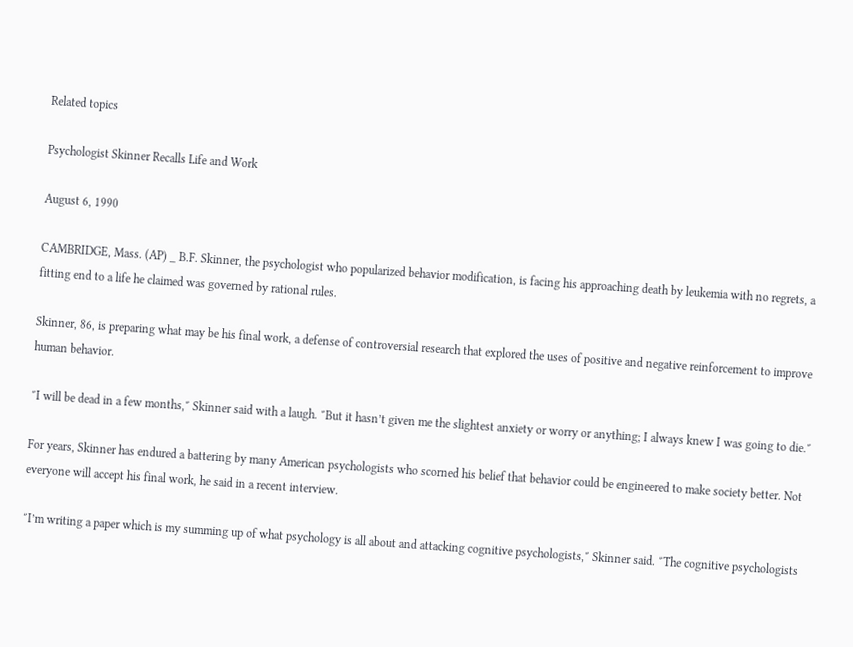Related topics

Psychologist Skinner Recalls Life and Work

August 6, 1990

CAMBRIDGE, Mass. (AP) _ B.F. Skinner, the psychologist who popularized behavior modification, is facing his approaching death by leukemia with no regrets, a fitting end to a life he claimed was governed by rational rules.

Skinner, 86, is preparing what may be his final work, a defense of controversial research that explored the uses of positive and negative reinforcement to improve human behavior.

″I will be dead in a few months,″ Skinner said with a laugh. ″But it hasn’t given me the slightest anxiety or worry or anything; I always knew I was going to die.″

For years, Skinner has endured a battering by many American psychologists who scorned his belief that behavior could be engineered to make society better. Not everyone will accept his final work, he said in a recent interview.

″I’m writing a paper which is my summing up of what psychology is all about and attacking cognitive psychologists,″ Skinner said. ″The cognitive psychologists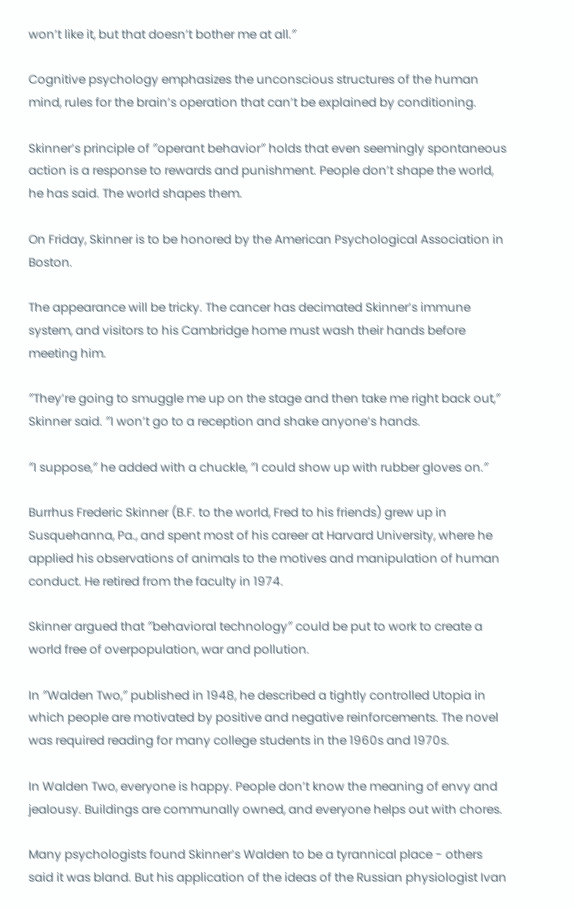won’t like it, but that doesn’t bother me at all.″

Cognitive psychology emphasizes the unconscious structures of the human mind, rules for the brain’s operation that can’t be explained by conditioning.

Skinner’s principle of ″operant behavior″ holds that even seemingly spontaneous action is a response to rewards and punishment. People don’t shape the world, he has said. The world shapes them.

On Friday, Skinner is to be honored by the American Psychological Association in Boston.

The appearance will be tricky. The cancer has decimated Skinner’s immune system, and visitors to his Cambridge home must wash their hands before meeting him.

″They’re going to smuggle me up on the stage and then take me right back out,″ Skinner said. ″I won’t go to a reception and shake anyone’s hands.

″I suppose,″ he added with a chuckle, ″I could show up with rubber gloves on.″

Burrhus Frederic Skinner (B.F. to the world, Fred to his friends) grew up in Susquehanna, Pa., and spent most of his career at Harvard University, where he applied his observations of animals to the motives and manipulation of human conduct. He retired from the faculty in 1974.

Skinner argued that ″behavioral technology″ could be put to work to create a world free of overpopulation, war and pollution.

In ″Walden Two,″ published in 1948, he described a tightly controlled Utopia in which people are motivated by positive and negative reinforcements. The novel was required reading for many college students in the 1960s and 1970s.

In Walden Two, everyone is happy. People don’t know the meaning of envy and jealousy. Buildings are communally owned, and everyone helps out with chores.

Many psychologists found Skinner’s Walden to be a tyrannical place - others said it was bland. But his application of the ideas of the Russian physiologist Ivan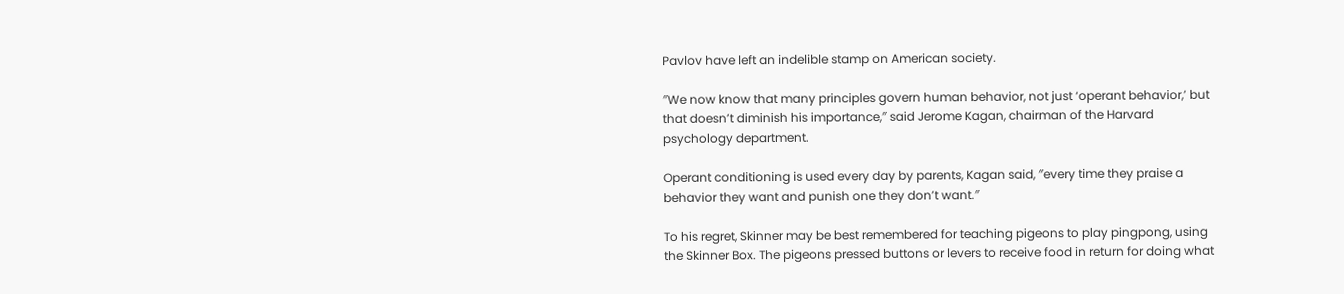Pavlov have left an indelible stamp on American society.

″We now know that many principles govern human behavior, not just ‘operant behavior,’ but that doesn’t diminish his importance,″ said Jerome Kagan, chairman of the Harvard psychology department.

Operant conditioning is used every day by parents, Kagan said, ″every time they praise a behavior they want and punish one they don’t want.″

To his regret, Skinner may be best remembered for teaching pigeons to play pingpong, using the Skinner Box. The pigeons pressed buttons or levers to receive food in return for doing what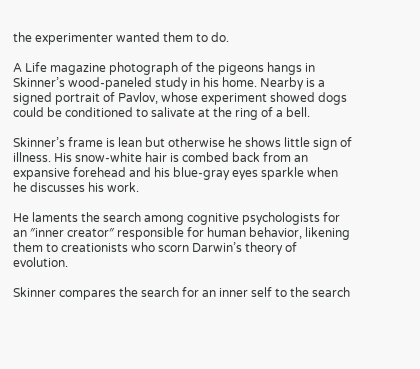the experimenter wanted them to do.

A Life magazine photograph of the pigeons hangs in Skinner’s wood-paneled study in his home. Nearby is a signed portrait of Pavlov, whose experiment showed dogs could be conditioned to salivate at the ring of a bell.

Skinner’s frame is lean but otherwise he shows little sign of illness. His snow-white hair is combed back from an expansive forehead and his blue-gray eyes sparkle when he discusses his work.

He laments the search among cognitive psychologists for an ″inner creator″ responsible for human behavior, likening them to creationists who scorn Darwin’s theory of evolution.

Skinner compares the search for an inner self to the search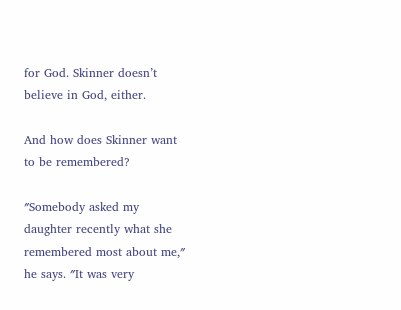for God. Skinner doesn’t believe in God, either.

And how does Skinner want to be remembered?

″Somebody asked my daughter recently what she remembered most about me,″ he says. ″It was very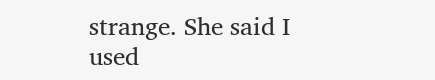strange. She said I used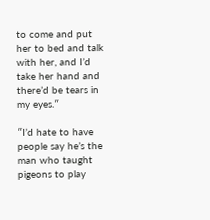to come and put her to bed and talk with her, and I’d take her hand and there’d be tears in my eyes.″

″I’d hate to have people say he’s the man who taught pigeons to play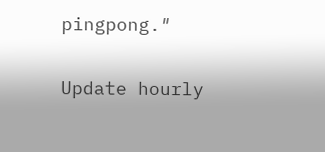pingpong.″

Update hourly